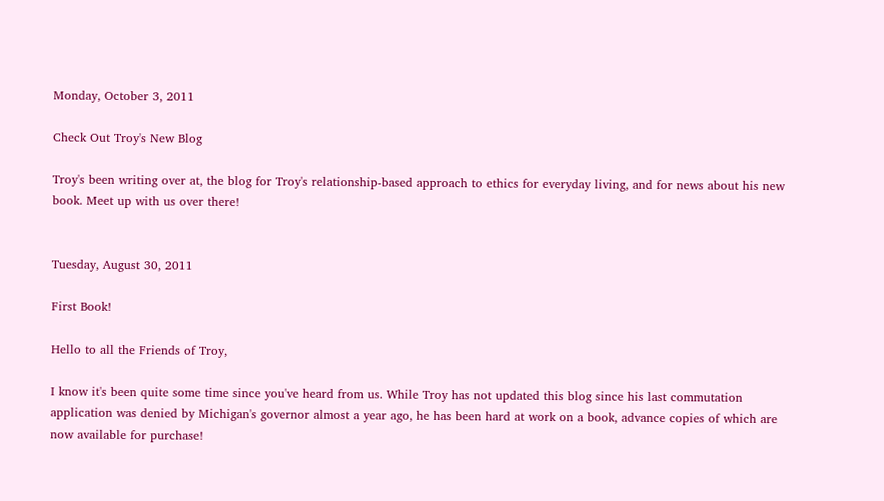Monday, October 3, 2011

Check Out Troy's New Blog

Troy's been writing over at, the blog for Troy's relationship-based approach to ethics for everyday living, and for news about his new book. Meet up with us over there!


Tuesday, August 30, 2011

First Book!

Hello to all the Friends of Troy,

I know it's been quite some time since you've heard from us. While Troy has not updated this blog since his last commutation application was denied by Michigan's governor almost a year ago, he has been hard at work on a book, advance copies of which are now available for purchase!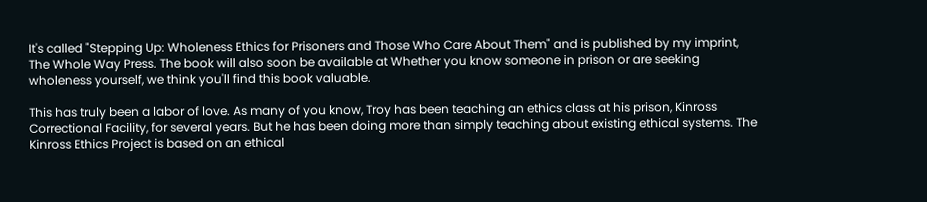It's called "Stepping Up: Wholeness Ethics for Prisoners and Those Who Care About Them" and is published by my imprint, The Whole Way Press. The book will also soon be available at Whether you know someone in prison or are seeking wholeness yourself, we think you'll find this book valuable.

This has truly been a labor of love. As many of you know, Troy has been teaching an ethics class at his prison, Kinross Correctional Facility, for several years. But he has been doing more than simply teaching about existing ethical systems. The Kinross Ethics Project is based on an ethical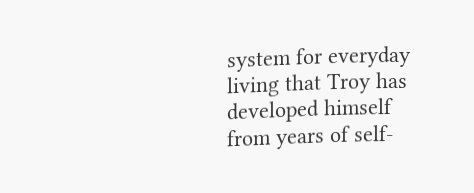system for everyday living that Troy has developed himself from years of self-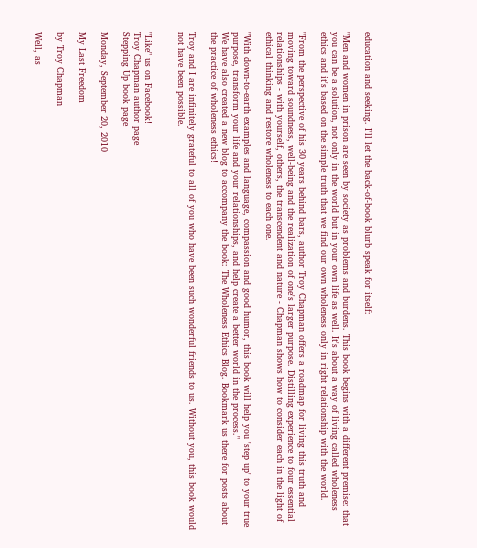education and seeking. I'll let the back-of-book blurb speak for itself:

"Men and women in prison are seen by society as problems and burdens. This book begins with a different premise: that you can be a solution, not only in the world but in your own life as well. It's about a way of living called wholeness ethics and it's based on the simple truth that we find our own wholeness only in right relationship with the world.

"From the perspective of his 30 years behind bars, author Troy Chapman offers a roadmap for living this truth and moving toward soundness, well-being and the realization of one's larger purpose. Distilling experience to four essential relationships - with yourself, others, the transcendent and nature - Chapman shows how to consider each in the light of ethical thinking and restore wholeness to each one.

"With down-to-earth examples and language, compassion and good humor, this book will help you 'step up' to your true purpose, transform your life and your relationships, and help create a better world in the process."
We have also created a new blog to accompany the book: The Wholeness Ethics Blog. Bookmark us there for posts about the practice of wholeness ethics!

Troy and I are infinitely grateful to all of you who have been such wonderful friends to us. Without you, this book would not have been possible.


"Like" us on Facebook!
Troy Chapman author page
Stepping Up book page

Monday, September 20, 2010

My Last Freedom

by Troy Chapman

Well, as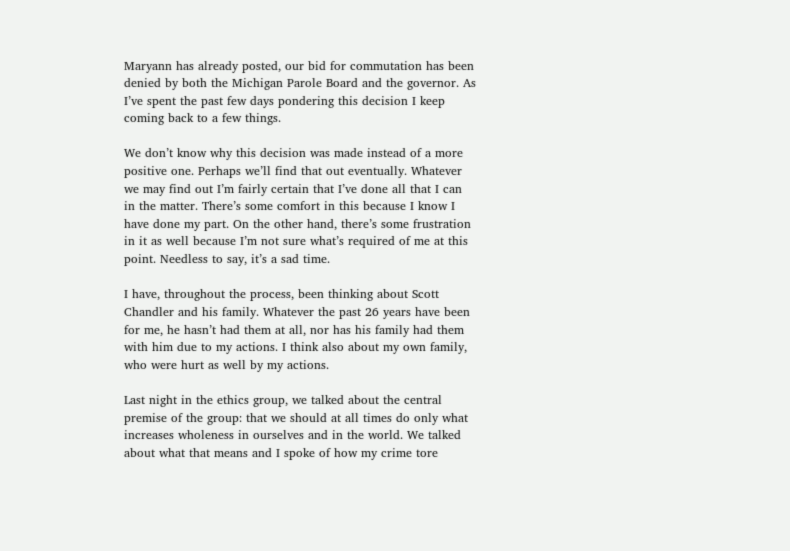Maryann has already posted, our bid for commutation has been denied by both the Michigan Parole Board and the governor. As I’ve spent the past few days pondering this decision I keep coming back to a few things.

We don’t know why this decision was made instead of a more positive one. Perhaps we’ll find that out eventually. Whatever we may find out I’m fairly certain that I’ve done all that I can in the matter. There’s some comfort in this because I know I have done my part. On the other hand, there’s some frustration in it as well because I’m not sure what’s required of me at this point. Needless to say, it’s a sad time.

I have, throughout the process, been thinking about Scott Chandler and his family. Whatever the past 26 years have been for me, he hasn’t had them at all, nor has his family had them with him due to my actions. I think also about my own family, who were hurt as well by my actions.

Last night in the ethics group, we talked about the central premise of the group: that we should at all times do only what increases wholeness in ourselves and in the world. We talked about what that means and I spoke of how my crime tore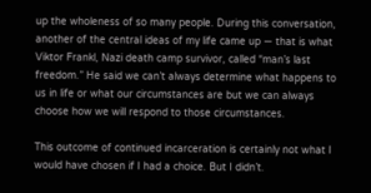up the wholeness of so many people. During this conversation, another of the central ideas of my life came up — that is what Viktor Frankl, Nazi death camp survivor, called “man’s last freedom.” He said we can’t always determine what happens to us in life or what our circumstances are but we can always choose how we will respond to those circumstances.

This outcome of continued incarceration is certainly not what I would have chosen if I had a choice. But I didn’t.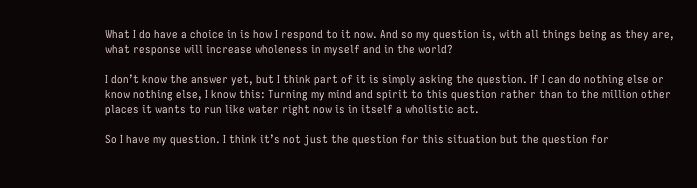What I do have a choice in is how I respond to it now. And so my question is, with all things being as they are, what response will increase wholeness in myself and in the world?

I don’t know the answer yet, but I think part of it is simply asking the question. If I can do nothing else or know nothing else, I know this: Turning my mind and spirit to this question rather than to the million other places it wants to run like water right now is in itself a wholistic act.

So I have my question. I think it’s not just the question for this situation but the question for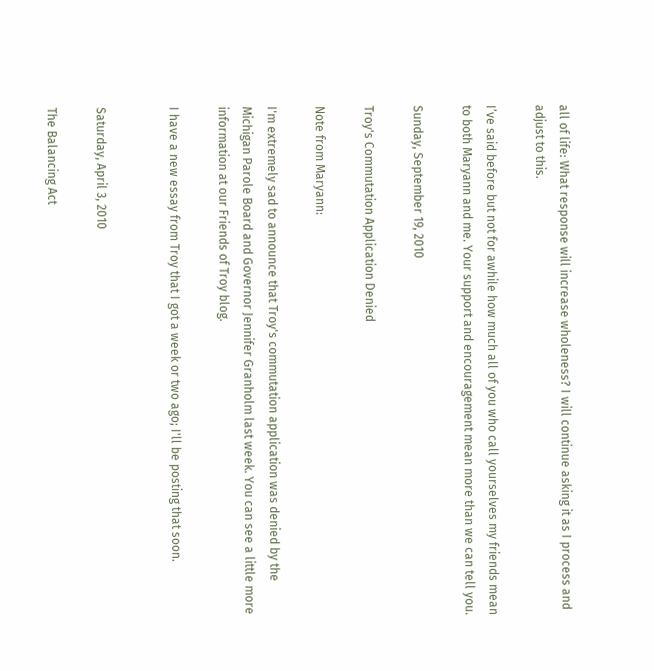all of life: What response will increase wholeness? I will continue asking it as I process and adjust to this.

I’ve said before but not for awhile how much all of you who call yourselves my friends mean to both Maryann and me. Your support and encouragement mean more than we can tell you.

Sunday, September 19, 2010

Troy's Commutation Application Denied

Note from Maryann:

I'm extremely sad to announce that Troy's commutation application was denied by the Michigan Parole Board and Governor Jennifer Granholm last week. You can see a little more information at our Friends of Troy blog.

I have a new essay from Troy that I got a week or two ago; I'll be posting that soon.


Saturday, April 3, 2010

The Balancing Act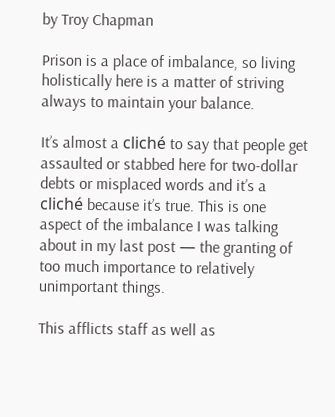by Troy Chapman

Prison is a place of imbalance, so living holistically here is a matter of striving always to maintain your balance.

It’s almost a cliché to say that people get assaulted or stabbed here for two-dollar debts or misplaced words and it’s a cliché because it’s true. This is one aspect of the imbalance I was talking about in my last post — the granting of too much importance to relatively unimportant things.

This afflicts staff as well as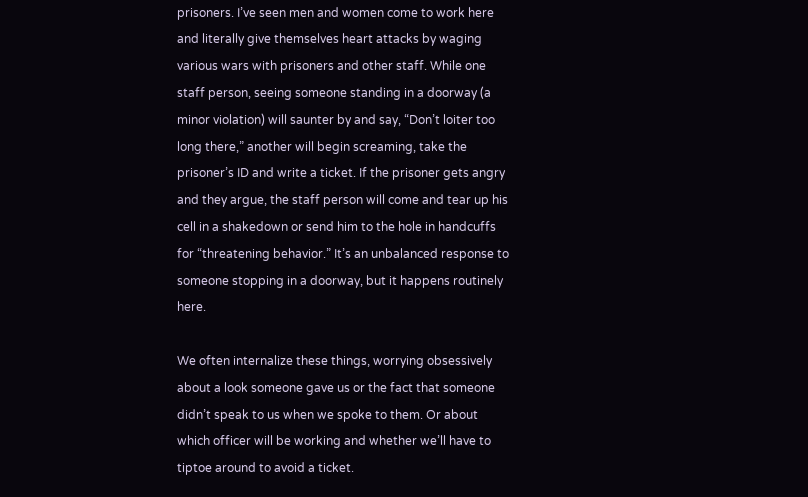prisoners. I’ve seen men and women come to work here and literally give themselves heart attacks by waging various wars with prisoners and other staff. While one staff person, seeing someone standing in a doorway (a minor violation) will saunter by and say, “Don’t loiter too long there,” another will begin screaming, take the prisoner’s ID and write a ticket. If the prisoner gets angry and they argue, the staff person will come and tear up his cell in a shakedown or send him to the hole in handcuffs for “threatening behavior.” It’s an unbalanced response to someone stopping in a doorway, but it happens routinely here.

We often internalize these things, worrying obsessively about a look someone gave us or the fact that someone didn’t speak to us when we spoke to them. Or about which officer will be working and whether we’ll have to tiptoe around to avoid a ticket.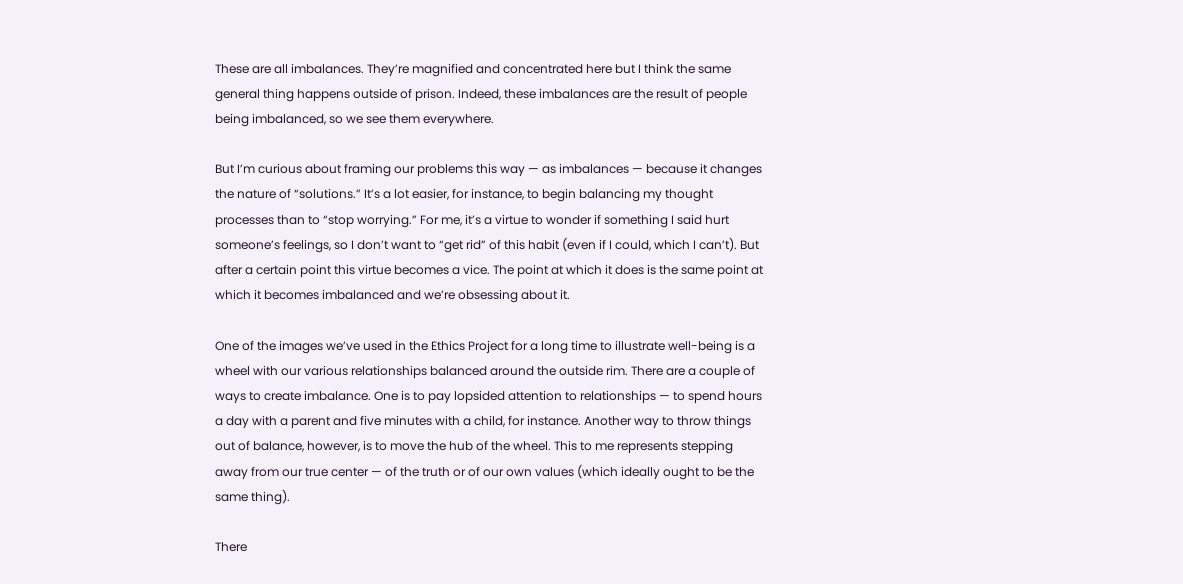These are all imbalances. They’re magnified and concentrated here but I think the same general thing happens outside of prison. Indeed, these imbalances are the result of people being imbalanced, so we see them everywhere.

But I’m curious about framing our problems this way — as imbalances — because it changes the nature of “solutions.” It’s a lot easier, for instance, to begin balancing my thought processes than to “stop worrying.” For me, it’s a virtue to wonder if something I said hurt someone’s feelings, so I don’t want to “get rid” of this habit (even if I could, which I can’t). But after a certain point this virtue becomes a vice. The point at which it does is the same point at which it becomes imbalanced and we’re obsessing about it.

One of the images we’ve used in the Ethics Project for a long time to illustrate well-being is a wheel with our various relationships balanced around the outside rim. There are a couple of ways to create imbalance. One is to pay lopsided attention to relationships — to spend hours a day with a parent and five minutes with a child, for instance. Another way to throw things out of balance, however, is to move the hub of the wheel. This to me represents stepping away from our true center — of the truth or of our own values (which ideally ought to be the same thing).

There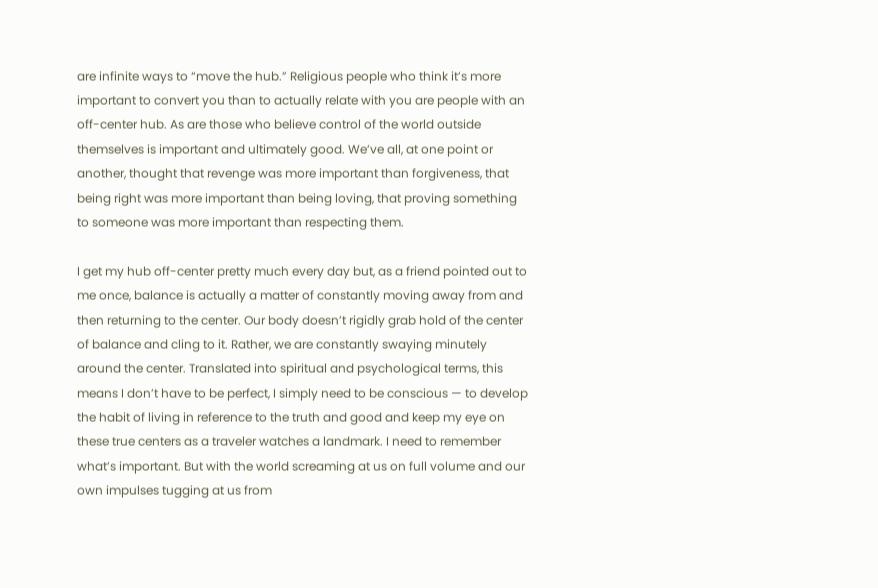are infinite ways to “move the hub.” Religious people who think it’s more important to convert you than to actually relate with you are people with an off-center hub. As are those who believe control of the world outside themselves is important and ultimately good. We’ve all, at one point or another, thought that revenge was more important than forgiveness, that being right was more important than being loving, that proving something to someone was more important than respecting them.

I get my hub off-center pretty much every day but, as a friend pointed out to me once, balance is actually a matter of constantly moving away from and then returning to the center. Our body doesn’t rigidly grab hold of the center of balance and cling to it. Rather, we are constantly swaying minutely around the center. Translated into spiritual and psychological terms, this means I don’t have to be perfect, I simply need to be conscious — to develop the habit of living in reference to the truth and good and keep my eye on these true centers as a traveler watches a landmark. I need to remember what’s important. But with the world screaming at us on full volume and our own impulses tugging at us from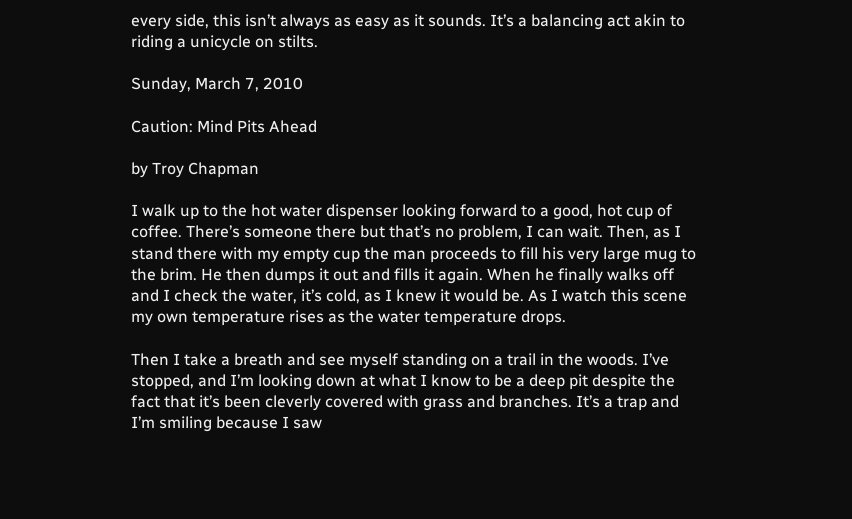every side, this isn’t always as easy as it sounds. It’s a balancing act akin to riding a unicycle on stilts.

Sunday, March 7, 2010

Caution: Mind Pits Ahead

by Troy Chapman

I walk up to the hot water dispenser looking forward to a good, hot cup of coffee. There’s someone there but that’s no problem, I can wait. Then, as I stand there with my empty cup the man proceeds to fill his very large mug to the brim. He then dumps it out and fills it again. When he finally walks off and I check the water, it’s cold, as I knew it would be. As I watch this scene my own temperature rises as the water temperature drops.

Then I take a breath and see myself standing on a trail in the woods. I’ve stopped, and I’m looking down at what I know to be a deep pit despite the fact that it’s been cleverly covered with grass and branches. It’s a trap and I’m smiling because I saw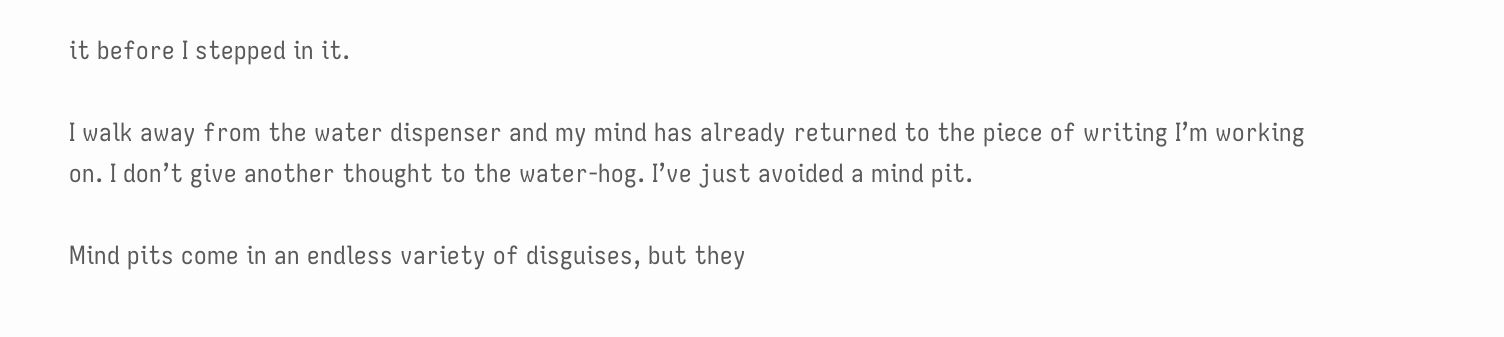it before I stepped in it.

I walk away from the water dispenser and my mind has already returned to the piece of writing I’m working on. I don’t give another thought to the water-hog. I’ve just avoided a mind pit.

Mind pits come in an endless variety of disguises, but they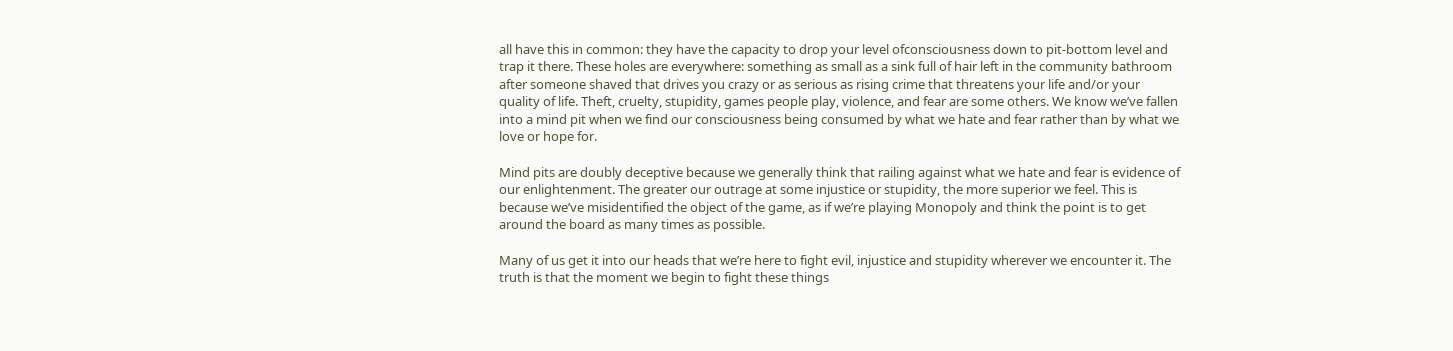all have this in common: they have the capacity to drop your level ofconsciousness down to pit-bottom level and trap it there. These holes are everywhere: something as small as a sink full of hair left in the community bathroom after someone shaved that drives you crazy or as serious as rising crime that threatens your life and/or your quality of life. Theft, cruelty, stupidity, games people play, violence, and fear are some others. We know we’ve fallen into a mind pit when we find our consciousness being consumed by what we hate and fear rather than by what we love or hope for.

Mind pits are doubly deceptive because we generally think that railing against what we hate and fear is evidence of our enlightenment. The greater our outrage at some injustice or stupidity, the more superior we feel. This is because we’ve misidentified the object of the game, as if we’re playing Monopoly and think the point is to get around the board as many times as possible.

Many of us get it into our heads that we’re here to fight evil, injustice and stupidity wherever we encounter it. The truth is that the moment we begin to fight these things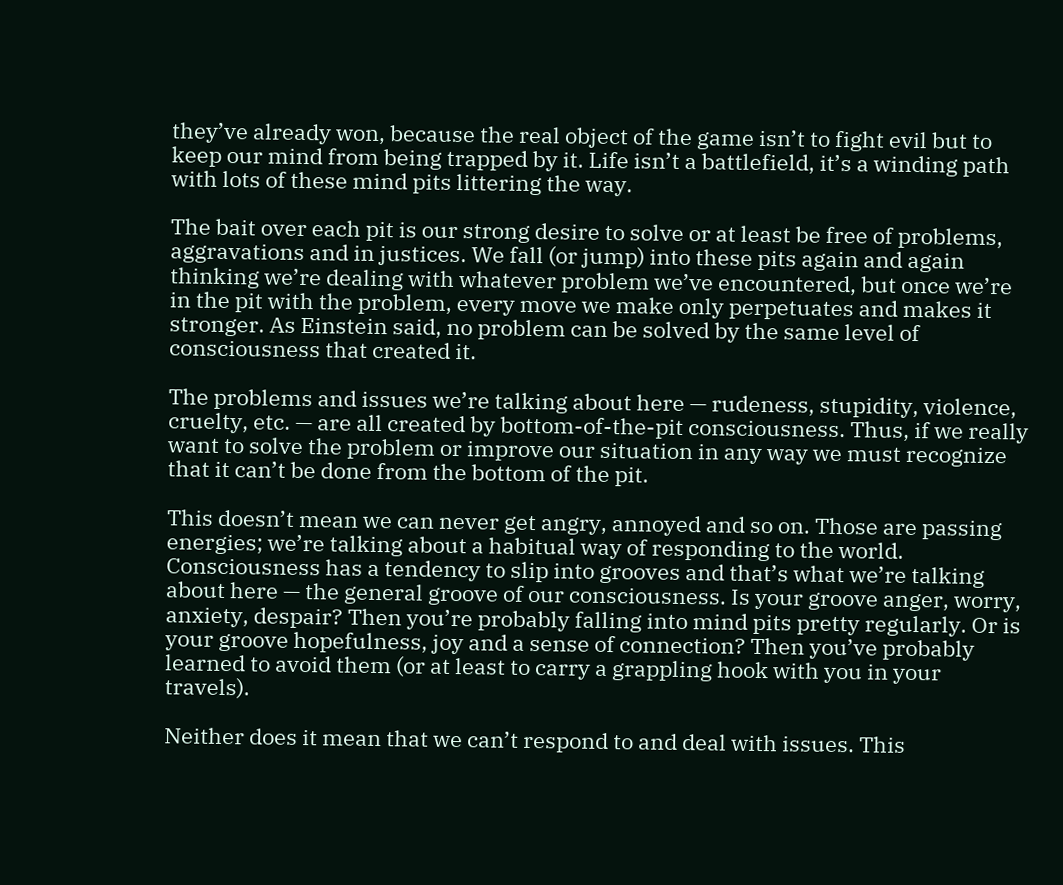they’ve already won, because the real object of the game isn’t to fight evil but to keep our mind from being trapped by it. Life isn’t a battlefield, it’s a winding path with lots of these mind pits littering the way.

The bait over each pit is our strong desire to solve or at least be free of problems, aggravations and in justices. We fall (or jump) into these pits again and again thinking we’re dealing with whatever problem we’ve encountered, but once we’re in the pit with the problem, every move we make only perpetuates and makes it stronger. As Einstein said, no problem can be solved by the same level of consciousness that created it.

The problems and issues we’re talking about here — rudeness, stupidity, violence, cruelty, etc. — are all created by bottom-of-the-pit consciousness. Thus, if we really want to solve the problem or improve our situation in any way we must recognize that it can’t be done from the bottom of the pit.

This doesn’t mean we can never get angry, annoyed and so on. Those are passing energies; we’re talking about a habitual way of responding to the world. Consciousness has a tendency to slip into grooves and that’s what we’re talking about here — the general groove of our consciousness. Is your groove anger, worry, anxiety, despair? Then you’re probably falling into mind pits pretty regularly. Or is your groove hopefulness, joy and a sense of connection? Then you’ve probably learned to avoid them (or at least to carry a grappling hook with you in your travels).

Neither does it mean that we can’t respond to and deal with issues. This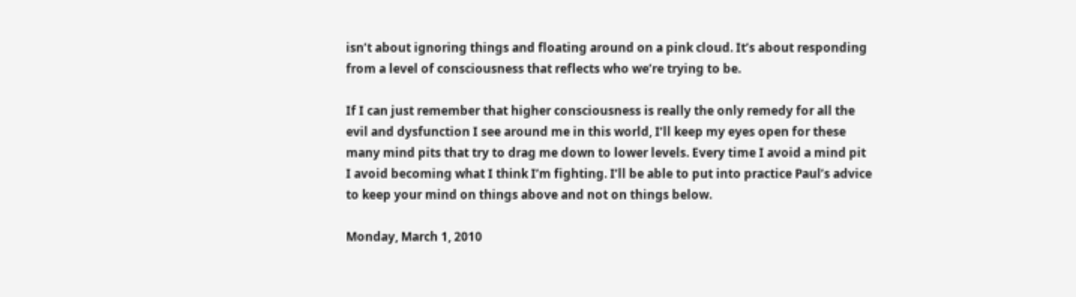isn’t about ignoring things and floating around on a pink cloud. It’s about responding from a level of consciousness that reflects who we’re trying to be.

If I can just remember that higher consciousness is really the only remedy for all the evil and dysfunction I see around me in this world, I’ll keep my eyes open for these many mind pits that try to drag me down to lower levels. Every time I avoid a mind pit I avoid becoming what I think I’m fighting. I’ll be able to put into practice Paul’s advice to keep your mind on things above and not on things below.

Monday, March 1, 2010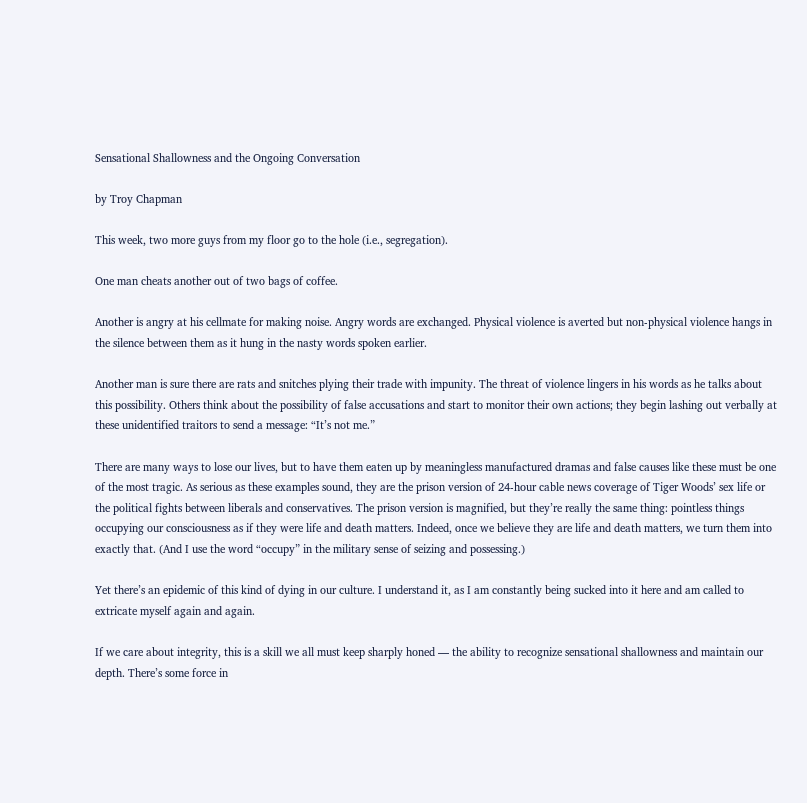Sensational Shallowness and the Ongoing Conversation

by Troy Chapman

This week, two more guys from my floor go to the hole (i.e., segregation).

One man cheats another out of two bags of coffee.

Another is angry at his cellmate for making noise. Angry words are exchanged. Physical violence is averted but non-physical violence hangs in the silence between them as it hung in the nasty words spoken earlier.

Another man is sure there are rats and snitches plying their trade with impunity. The threat of violence lingers in his words as he talks about this possibility. Others think about the possibility of false accusations and start to monitor their own actions; they begin lashing out verbally at these unidentified traitors to send a message: “It’s not me.”

There are many ways to lose our lives, but to have them eaten up by meaningless manufactured dramas and false causes like these must be one of the most tragic. As serious as these examples sound, they are the prison version of 24-hour cable news coverage of Tiger Woods’ sex life or the political fights between liberals and conservatives. The prison version is magnified, but they’re really the same thing: pointless things occupying our consciousness as if they were life and death matters. Indeed, once we believe they are life and death matters, we turn them into exactly that. (And I use the word “occupy” in the military sense of seizing and possessing.)

Yet there’s an epidemic of this kind of dying in our culture. I understand it, as I am constantly being sucked into it here and am called to extricate myself again and again.

If we care about integrity, this is a skill we all must keep sharply honed — the ability to recognize sensational shallowness and maintain our depth. There’s some force in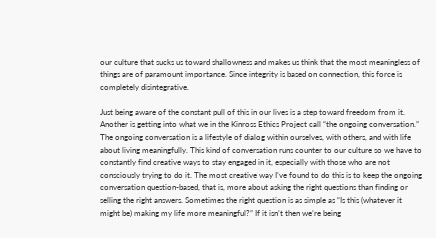our culture that sucks us toward shallowness and makes us think that the most meaningless of things are of paramount importance. Since integrity is based on connection, this force is completely disintegrative.

Just being aware of the constant pull of this in our lives is a step toward freedom from it. Another is getting into what we in the Kinross Ethics Project call “the ongoing conversation.” The ongoing conversation is a lifestyle of dialog within ourselves, with others, and with life about living meaningfully. This kind of conversation runs counter to our culture so we have to constantly find creative ways to stay engaged in it, especially with those who are not consciously trying to do it. The most creative way I’ve found to do this is to keep the ongoing conversation question-based, that is, more about asking the right questions than finding or selling the right answers. Sometimes the right question is as simple as “Is this (whatever it might be) making my life more meaningful?” If it isn’t then we’re being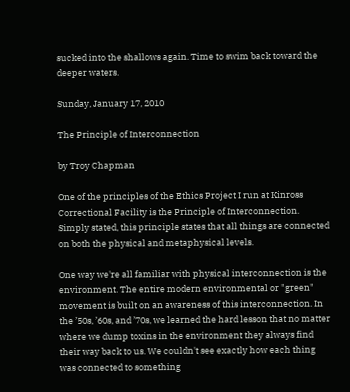sucked into the shallows again. Time to swim back toward the deeper waters.

Sunday, January 17, 2010

The Principle of Interconnection

by Troy Chapman

One of the principles of the Ethics Project I run at Kinross Correctional Facility is the Principle of Interconnection. Simply stated, this principle states that all things are connected on both the physical and metaphysical levels.

One way we're all familiar with physical interconnection is the environment. The entire modern environmental or "green" movement is built on an awareness of this interconnection. In the ’50s, ’60s, and ’70s, we learned the hard lesson that no matter where we dump toxins in the environment they always find their way back to us. We couldn't see exactly how each thing was connected to something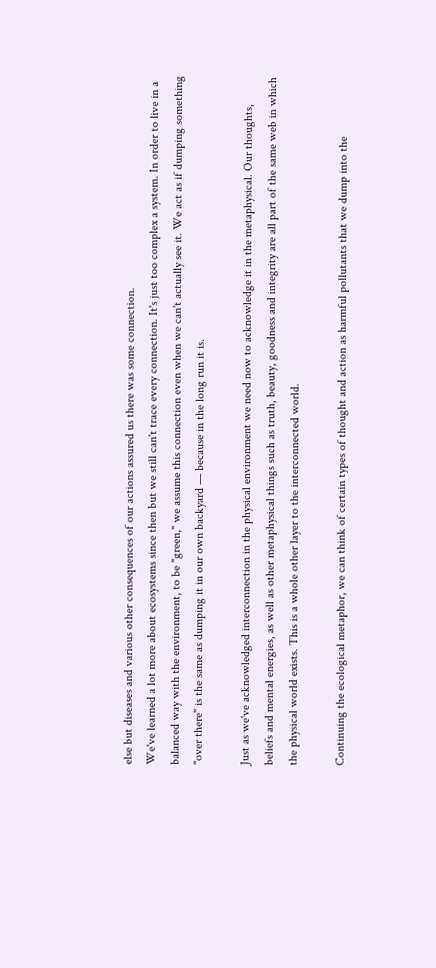else but diseases and various other consequences of our actions assured us there was some connection.
We've learned a lot more about ecosystems since then but we still can't trace every connection. It's just too complex a system. In order to live in a balanced way with the environment, to be "green," we assume this connection even when we can't actually see it. We act as if dumping something "over there" is the same as dumping it in our own backyard — because in the long run it is.

Just as we've acknowledged interconnection in the physical environment we need now to acknowledge it in the metaphysical. Our thoughts, beliefs and mental energies, as well as other metaphysical things such as truth, beauty, goodness and integrity are all part of the same web in which the physical world exists. This is a whole other layer to the interconnected world.

Continuing the ecological metaphor, we can think of certain types of thought and action as harmful pollutants that we dump into the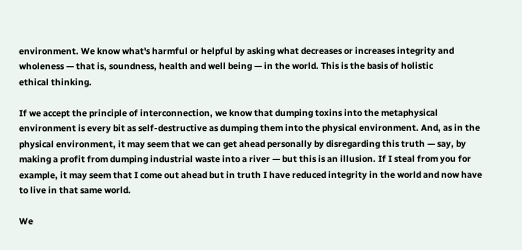environment. We know what's harmful or helpful by asking what decreases or increases integrity and wholeness — that is, soundness, health and well being — in the world. This is the basis of holistic
ethical thinking.

If we accept the principle of interconnection, we know that dumping toxins into the metaphysical environment is every bit as self-destructive as dumping them into the physical environment. And, as in the physical environment, it may seem that we can get ahead personally by disregarding this truth — say, by making a profit from dumping industrial waste into a river — but this is an illusion. If I steal from you for example, it may seem that I come out ahead but in truth I have reduced integrity in the world and now have to live in that same world.

We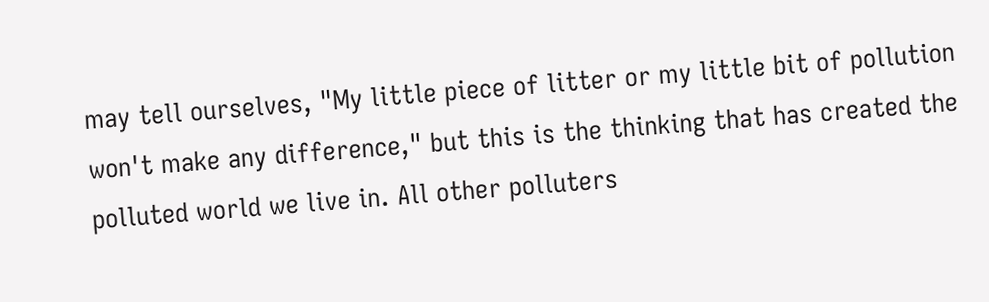may tell ourselves, "My little piece of litter or my little bit of pollution won't make any difference," but this is the thinking that has created the polluted world we live in. All other polluters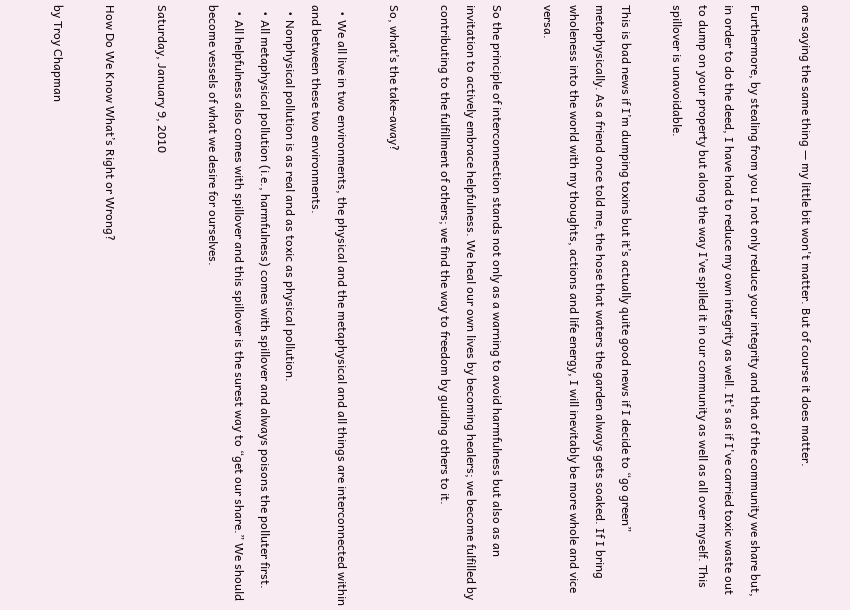are saying the same thing — my little bit won't matter. But of course it does matter.

Furthermore, by stealing from you I not only reduce your integrity and that of the community we share but, in order to do the deed, I have had to reduce my own integrity as well. It's as if I've carried toxic waste out to dump on your property but along the way I’ve spilled it in our community as well as all over myself. This spillover is unavoidable.

This is bad news if I’m dumping toxins but it’s actually quite good news if I decide to “go green” metaphysically. As a friend once told me, the hose that waters the garden always gets soaked. If I bring wholeness into the world with my thoughts, actions and life energy, I will inevitably be more whole and vice versa.

So the principle of interconnection stands not only as a warning to avoid harmfulness but also as an invitation to actively embrace helpfulness. We heal our own lives by becoming healers; we become fulfilled by contributing to the fulfillment of others; we find the way to freedom by guiding others to it.

So, what’s the take-away?

  • We all live in two environments, the physical and the metaphysical and all things are interconnected within and between these two environments.
  • Nonphysical pollution is as real and as toxic as physical pollution.
  • All metaphysical pollution (i.e., harmfulness) comes with spillover and always poisons the polluter first.
  • All helpfulness also comes with spillover and this spillover is the surest way to “get our share.” We should become vessels of what we desire for ourselves.

Saturday, January 9, 2010

How Do We Know What’s Right or Wrong?

by Troy Chapman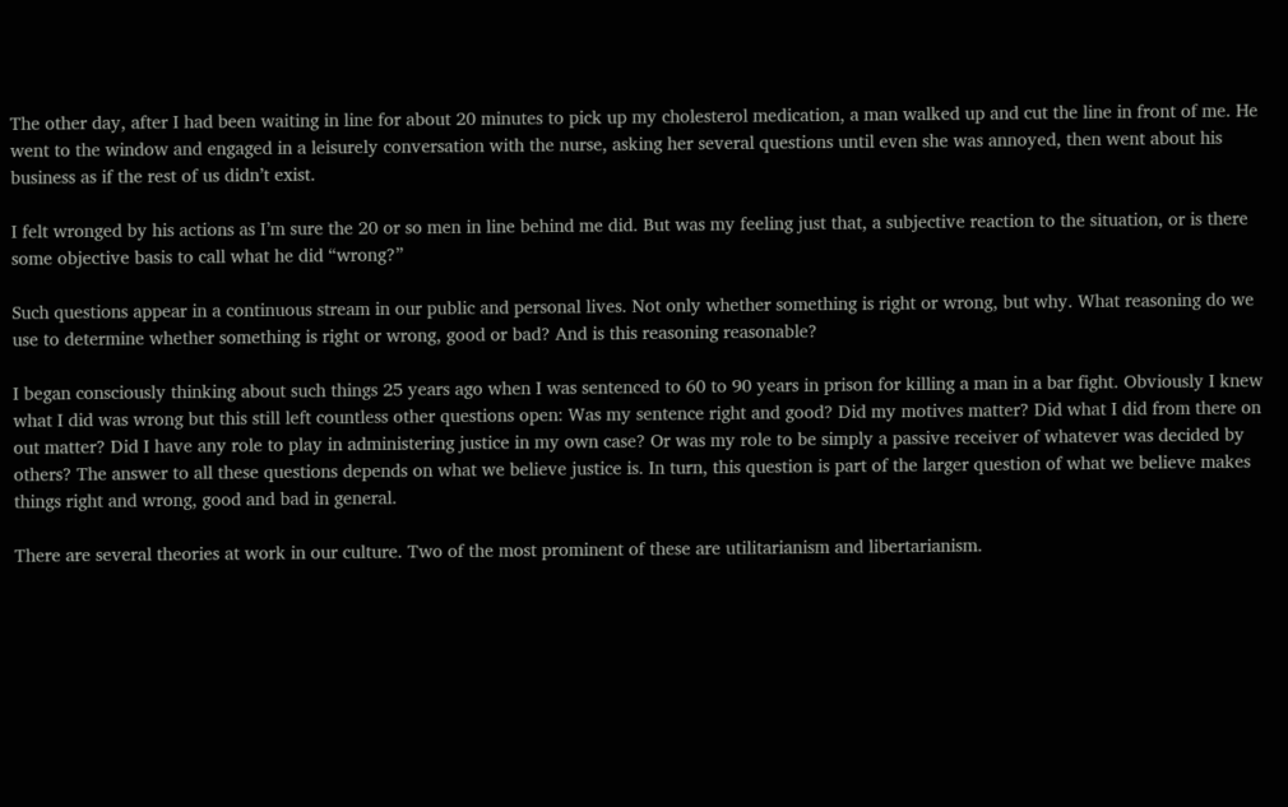The other day, after I had been waiting in line for about 20 minutes to pick up my cholesterol medication, a man walked up and cut the line in front of me. He went to the window and engaged in a leisurely conversation with the nurse, asking her several questions until even she was annoyed, then went about his business as if the rest of us didn’t exist.

I felt wronged by his actions as I’m sure the 20 or so men in line behind me did. But was my feeling just that, a subjective reaction to the situation, or is there some objective basis to call what he did “wrong?”

Such questions appear in a continuous stream in our public and personal lives. Not only whether something is right or wrong, but why. What reasoning do we use to determine whether something is right or wrong, good or bad? And is this reasoning reasonable?

I began consciously thinking about such things 25 years ago when I was sentenced to 60 to 90 years in prison for killing a man in a bar fight. Obviously I knew what I did was wrong but this still left countless other questions open: Was my sentence right and good? Did my motives matter? Did what I did from there on out matter? Did I have any role to play in administering justice in my own case? Or was my role to be simply a passive receiver of whatever was decided by others? The answer to all these questions depends on what we believe justice is. In turn, this question is part of the larger question of what we believe makes things right and wrong, good and bad in general.

There are several theories at work in our culture. Two of the most prominent of these are utilitarianism and libertarianism.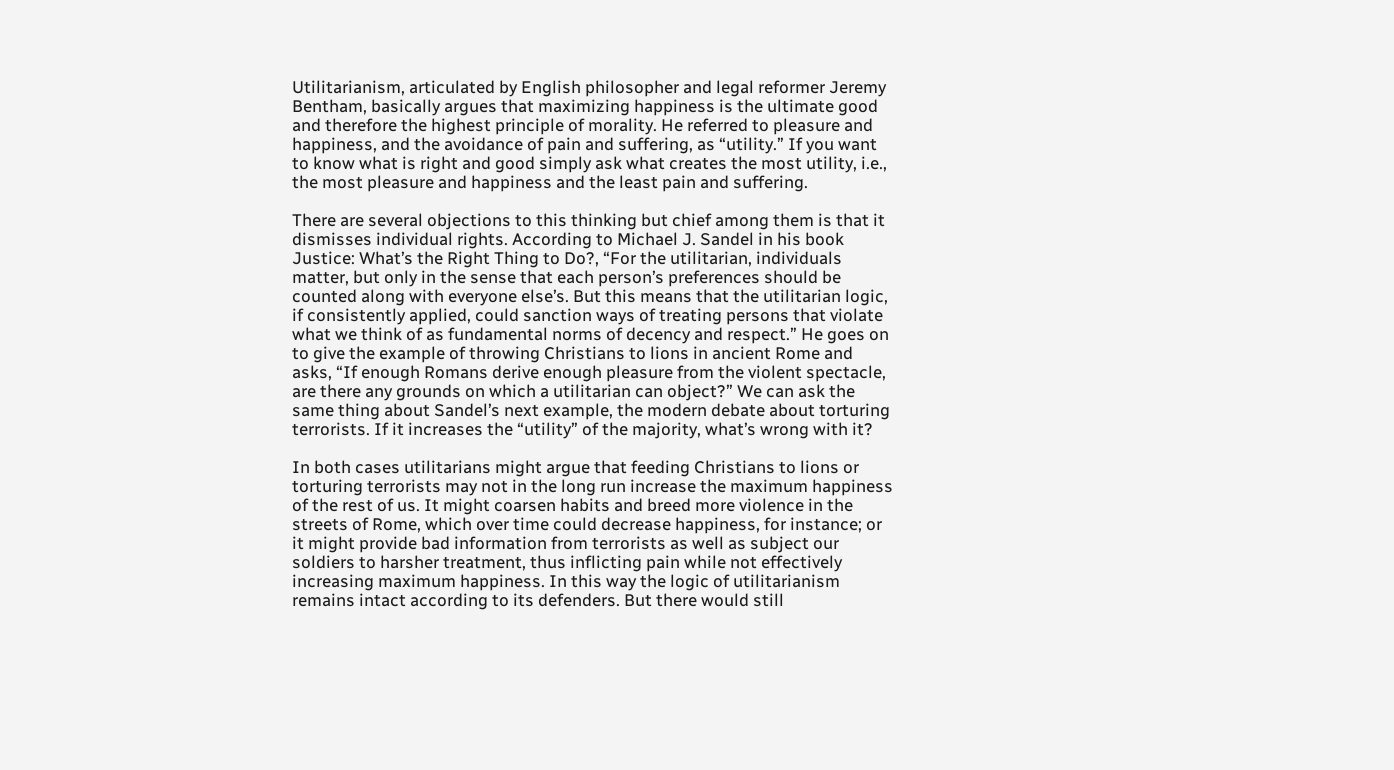Utilitarianism, articulated by English philosopher and legal reformer Jeremy Bentham, basically argues that maximizing happiness is the ultimate good and therefore the highest principle of morality. He referred to pleasure and happiness, and the avoidance of pain and suffering, as “utility.” If you want to know what is right and good simply ask what creates the most utility, i.e., the most pleasure and happiness and the least pain and suffering.

There are several objections to this thinking but chief among them is that it dismisses individual rights. According to Michael J. Sandel in his book Justice: What’s the Right Thing to Do?, “For the utilitarian, individuals matter, but only in the sense that each person’s preferences should be counted along with everyone else’s. But this means that the utilitarian logic, if consistently applied, could sanction ways of treating persons that violate what we think of as fundamental norms of decency and respect.” He goes on to give the example of throwing Christians to lions in ancient Rome and asks, “If enough Romans derive enough pleasure from the violent spectacle, are there any grounds on which a utilitarian can object?” We can ask the same thing about Sandel’s next example, the modern debate about torturing terrorists. If it increases the “utility” of the majority, what’s wrong with it?

In both cases utilitarians might argue that feeding Christians to lions or torturing terrorists may not in the long run increase the maximum happiness of the rest of us. It might coarsen habits and breed more violence in the streets of Rome, which over time could decrease happiness, for instance; or it might provide bad information from terrorists as well as subject our soldiers to harsher treatment, thus inflicting pain while not effectively increasing maximum happiness. In this way the logic of utilitarianism remains intact according to its defenders. But there would still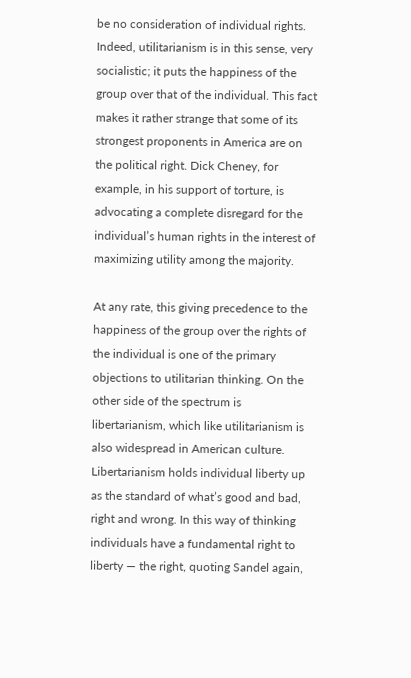be no consideration of individual rights. Indeed, utilitarianism is in this sense, very socialistic; it puts the happiness of the group over that of the individual. This fact makes it rather strange that some of its strongest proponents in America are on the political right. Dick Cheney, for example, in his support of torture, is advocating a complete disregard for the individual’s human rights in the interest of maximizing utility among the majority.

At any rate, this giving precedence to the happiness of the group over the rights of the individual is one of the primary objections to utilitarian thinking. On the other side of the spectrum is libertarianism, which like utilitarianism is also widespread in American culture. Libertarianism holds individual liberty up as the standard of what’s good and bad, right and wrong. In this way of thinking individuals have a fundamental right to liberty — the right, quoting Sandel again,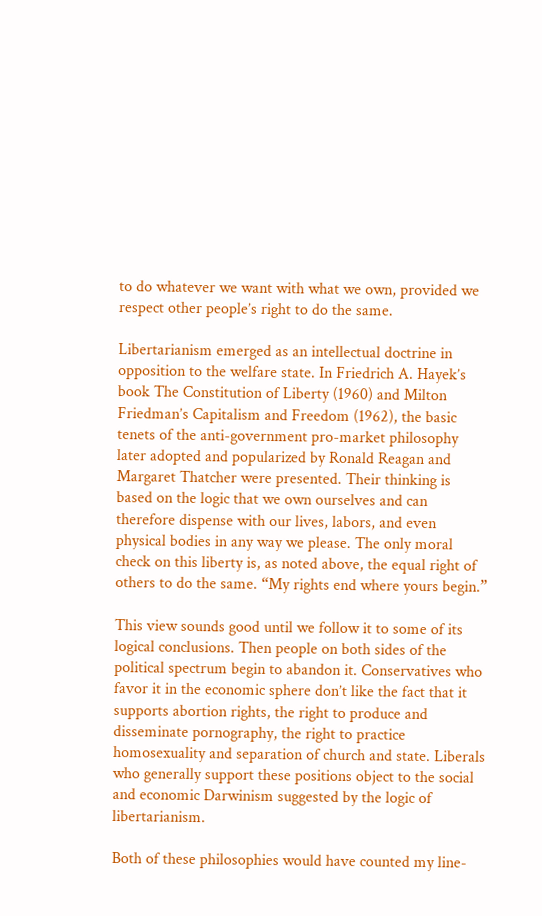to do whatever we want with what we own, provided we respect other people’s right to do the same.

Libertarianism emerged as an intellectual doctrine in opposition to the welfare state. In Friedrich A. Hayek’s book The Constitution of Liberty (1960) and Milton Friedman’s Capitalism and Freedom (1962), the basic tenets of the anti-government pro-market philosophy later adopted and popularized by Ronald Reagan and Margaret Thatcher were presented. Their thinking is based on the logic that we own ourselves and can therefore dispense with our lives, labors, and even physical bodies in any way we please. The only moral check on this liberty is, as noted above, the equal right of others to do the same. “My rights end where yours begin.”

This view sounds good until we follow it to some of its logical conclusions. Then people on both sides of the political spectrum begin to abandon it. Conservatives who favor it in the economic sphere don’t like the fact that it supports abortion rights, the right to produce and disseminate pornography, the right to practice homosexuality and separation of church and state. Liberals who generally support these positions object to the social and economic Darwinism suggested by the logic of libertarianism.

Both of these philosophies would have counted my line-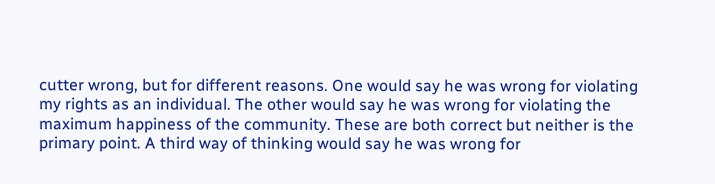cutter wrong, but for different reasons. One would say he was wrong for violating my rights as an individual. The other would say he was wrong for violating the maximum happiness of the community. These are both correct but neither is the primary point. A third way of thinking would say he was wrong for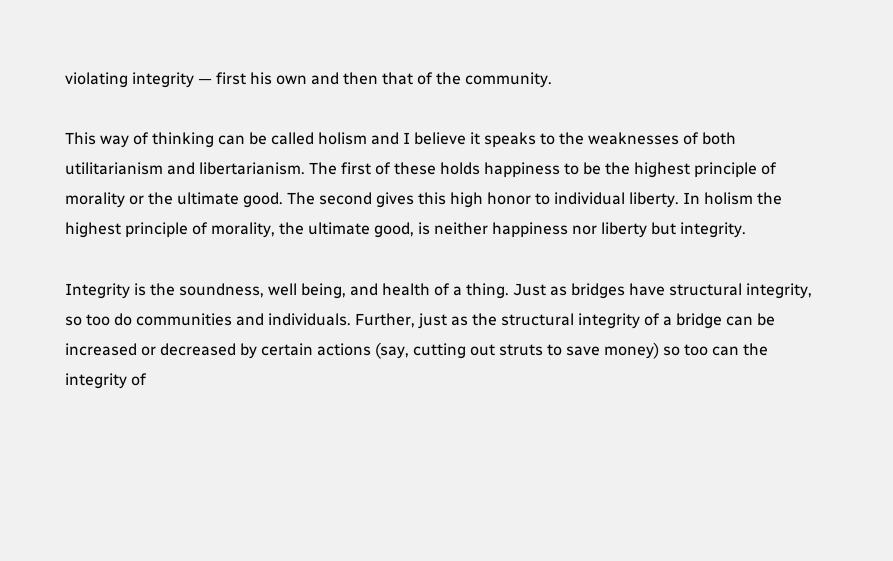violating integrity — first his own and then that of the community.

This way of thinking can be called holism and I believe it speaks to the weaknesses of both utilitarianism and libertarianism. The first of these holds happiness to be the highest principle of morality or the ultimate good. The second gives this high honor to individual liberty. In holism the highest principle of morality, the ultimate good, is neither happiness nor liberty but integrity.

Integrity is the soundness, well being, and health of a thing. Just as bridges have structural integrity, so too do communities and individuals. Further, just as the structural integrity of a bridge can be increased or decreased by certain actions (say, cutting out struts to save money) so too can the integrity of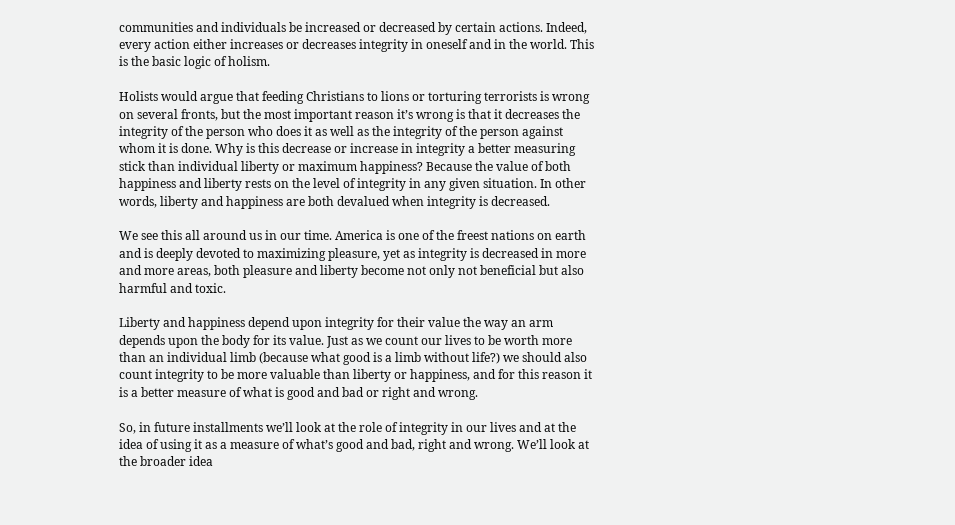communities and individuals be increased or decreased by certain actions. Indeed, every action either increases or decreases integrity in oneself and in the world. This is the basic logic of holism.

Holists would argue that feeding Christians to lions or torturing terrorists is wrong on several fronts, but the most important reason it’s wrong is that it decreases the integrity of the person who does it as well as the integrity of the person against whom it is done. Why is this decrease or increase in integrity a better measuring stick than individual liberty or maximum happiness? Because the value of both happiness and liberty rests on the level of integrity in any given situation. In other words, liberty and happiness are both devalued when integrity is decreased.

We see this all around us in our time. America is one of the freest nations on earth and is deeply devoted to maximizing pleasure, yet as integrity is decreased in more and more areas, both pleasure and liberty become not only not beneficial but also harmful and toxic.

Liberty and happiness depend upon integrity for their value the way an arm depends upon the body for its value. Just as we count our lives to be worth more than an individual limb (because what good is a limb without life?) we should also count integrity to be more valuable than liberty or happiness, and for this reason it is a better measure of what is good and bad or right and wrong.

So, in future installments we’ll look at the role of integrity in our lives and at the idea of using it as a measure of what’s good and bad, right and wrong. We’ll look at the broader idea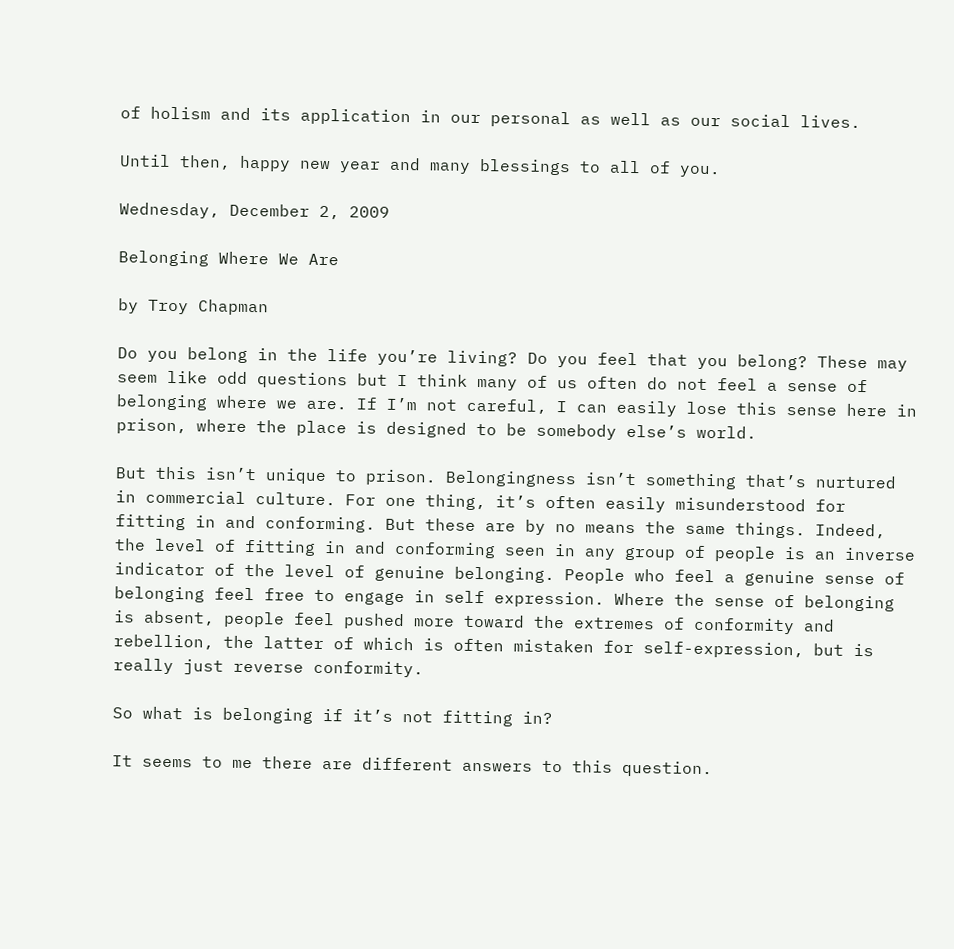of holism and its application in our personal as well as our social lives.

Until then, happy new year and many blessings to all of you.

Wednesday, December 2, 2009

Belonging Where We Are

by Troy Chapman

Do you belong in the life you’re living? Do you feel that you belong? These may seem like odd questions but I think many of us often do not feel a sense of belonging where we are. If I’m not careful, I can easily lose this sense here in prison, where the place is designed to be somebody else’s world.

But this isn’t unique to prison. Belongingness isn’t something that’s nurtured in commercial culture. For one thing, it’s often easily misunderstood for fitting in and conforming. But these are by no means the same things. Indeed, the level of fitting in and conforming seen in any group of people is an inverse indicator of the level of genuine belonging. People who feel a genuine sense of belonging feel free to engage in self expression. Where the sense of belonging is absent, people feel pushed more toward the extremes of conformity and rebellion, the latter of which is often mistaken for self-expression, but is really just reverse conformity.

So what is belonging if it’s not fitting in?

It seems to me there are different answers to this question.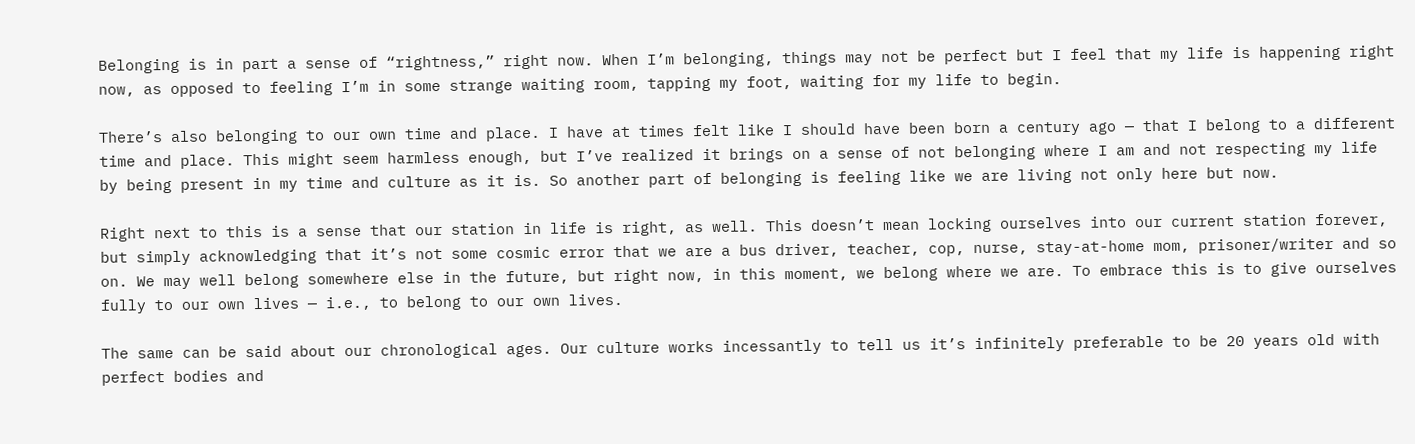Belonging is in part a sense of “rightness,” right now. When I’m belonging, things may not be perfect but I feel that my life is happening right now, as opposed to feeling I’m in some strange waiting room, tapping my foot, waiting for my life to begin.

There’s also belonging to our own time and place. I have at times felt like I should have been born a century ago — that I belong to a different time and place. This might seem harmless enough, but I’ve realized it brings on a sense of not belonging where I am and not respecting my life by being present in my time and culture as it is. So another part of belonging is feeling like we are living not only here but now.

Right next to this is a sense that our station in life is right, as well. This doesn’t mean locking ourselves into our current station forever, but simply acknowledging that it’s not some cosmic error that we are a bus driver, teacher, cop, nurse, stay-at-home mom, prisoner/writer and so on. We may well belong somewhere else in the future, but right now, in this moment, we belong where we are. To embrace this is to give ourselves fully to our own lives — i.e., to belong to our own lives.

The same can be said about our chronological ages. Our culture works incessantly to tell us it’s infinitely preferable to be 20 years old with perfect bodies and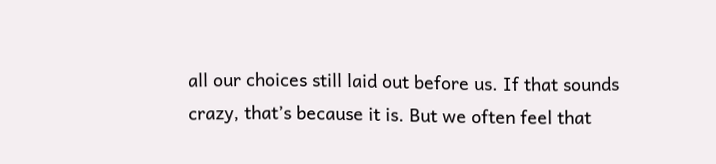all our choices still laid out before us. If that sounds crazy, that’s because it is. But we often feel that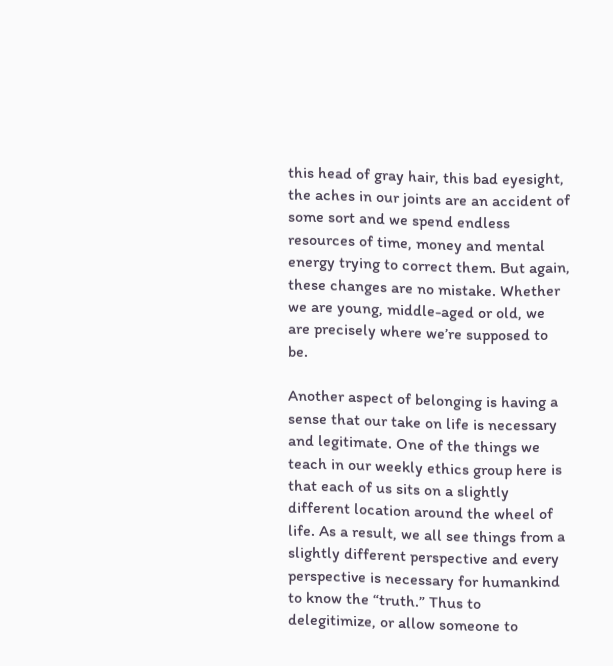this head of gray hair, this bad eyesight, the aches in our joints are an accident of some sort and we spend endless resources of time, money and mental energy trying to correct them. But again, these changes are no mistake. Whether we are young, middle-aged or old, we are precisely where we’re supposed to be.

Another aspect of belonging is having a sense that our take on life is necessary and legitimate. One of the things we teach in our weekly ethics group here is that each of us sits on a slightly different location around the wheel of life. As a result, we all see things from a slightly different perspective and every perspective is necessary for humankind to know the “truth.” Thus to delegitimize, or allow someone to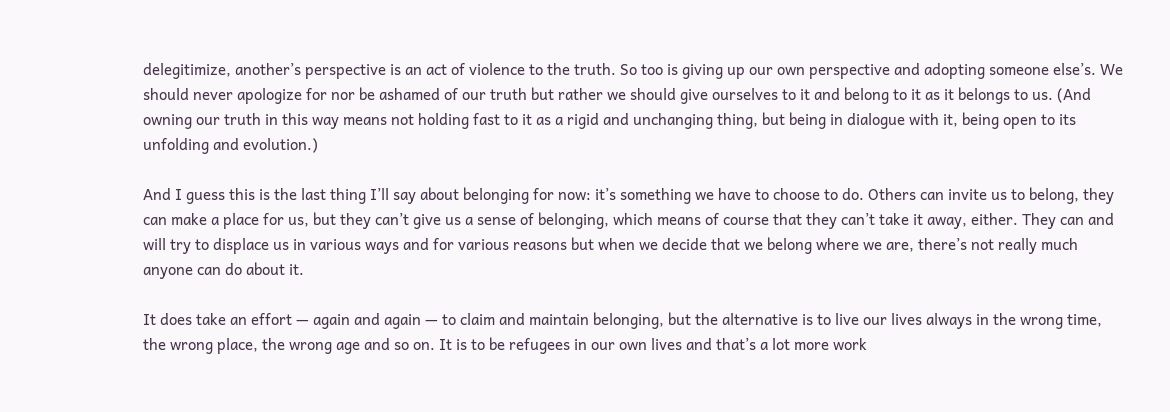delegitimize, another’s perspective is an act of violence to the truth. So too is giving up our own perspective and adopting someone else’s. We should never apologize for nor be ashamed of our truth but rather we should give ourselves to it and belong to it as it belongs to us. (And owning our truth in this way means not holding fast to it as a rigid and unchanging thing, but being in dialogue with it, being open to its unfolding and evolution.)

And I guess this is the last thing I’ll say about belonging for now: it’s something we have to choose to do. Others can invite us to belong, they can make a place for us, but they can’t give us a sense of belonging, which means of course that they can’t take it away, either. They can and will try to displace us in various ways and for various reasons but when we decide that we belong where we are, there’s not really much anyone can do about it.

It does take an effort — again and again — to claim and maintain belonging, but the alternative is to live our lives always in the wrong time, the wrong place, the wrong age and so on. It is to be refugees in our own lives and that’s a lot more work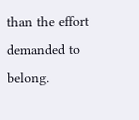than the effort demanded to belong.